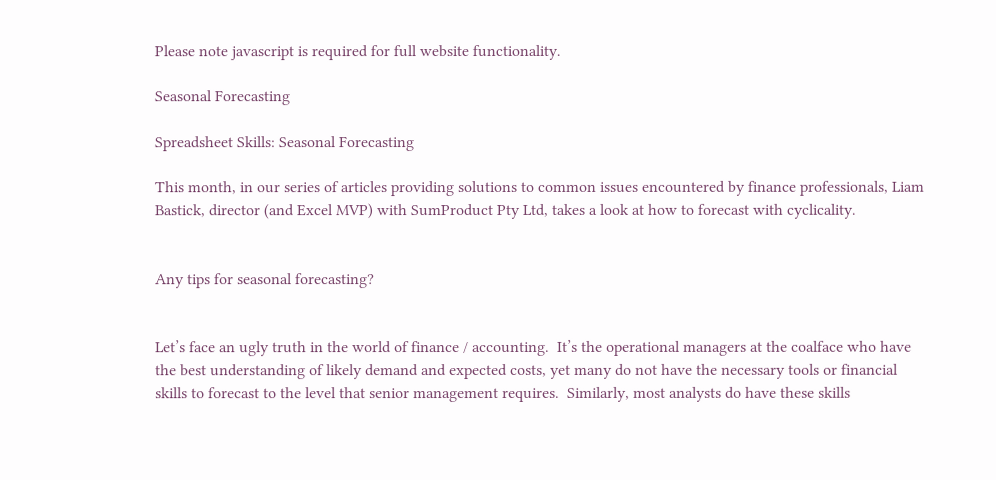Please note javascript is required for full website functionality.

Seasonal Forecasting

Spreadsheet Skills: Seasonal Forecasting

This month, in our series of articles providing solutions to common issues encountered by finance professionals, Liam Bastick, director (and Excel MVP) with SumProduct Pty Ltd, takes a look at how to forecast with cyclicality.


Any tips for seasonal forecasting?


Let’s face an ugly truth in the world of finance / accounting.  It’s the operational managers at the coalface who have the best understanding of likely demand and expected costs, yet many do not have the necessary tools or financial skills to forecast to the level that senior management requires.  Similarly, most analysts do have these skills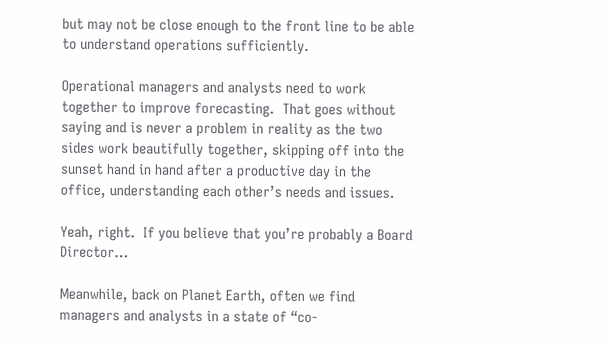but may not be close enough to the front line to be able to understand operations sufficiently.

Operational managers and analysts need to work together to improve forecasting.  That goes without saying and is never a problem in reality as the two sides work beautifully together, skipping off into the sunset hand in hand after a productive day in the office, understanding each other’s needs and issues.

Yeah, right.  If you believe that you’re probably a Board Director…

Meanwhile, back on Planet Earth, often we find managers and analysts in a state of “co-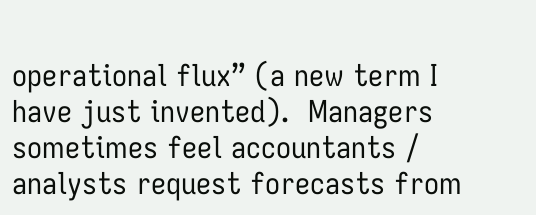operational flux” (a new term I have just invented).  Managers sometimes feel accountants / analysts request forecasts from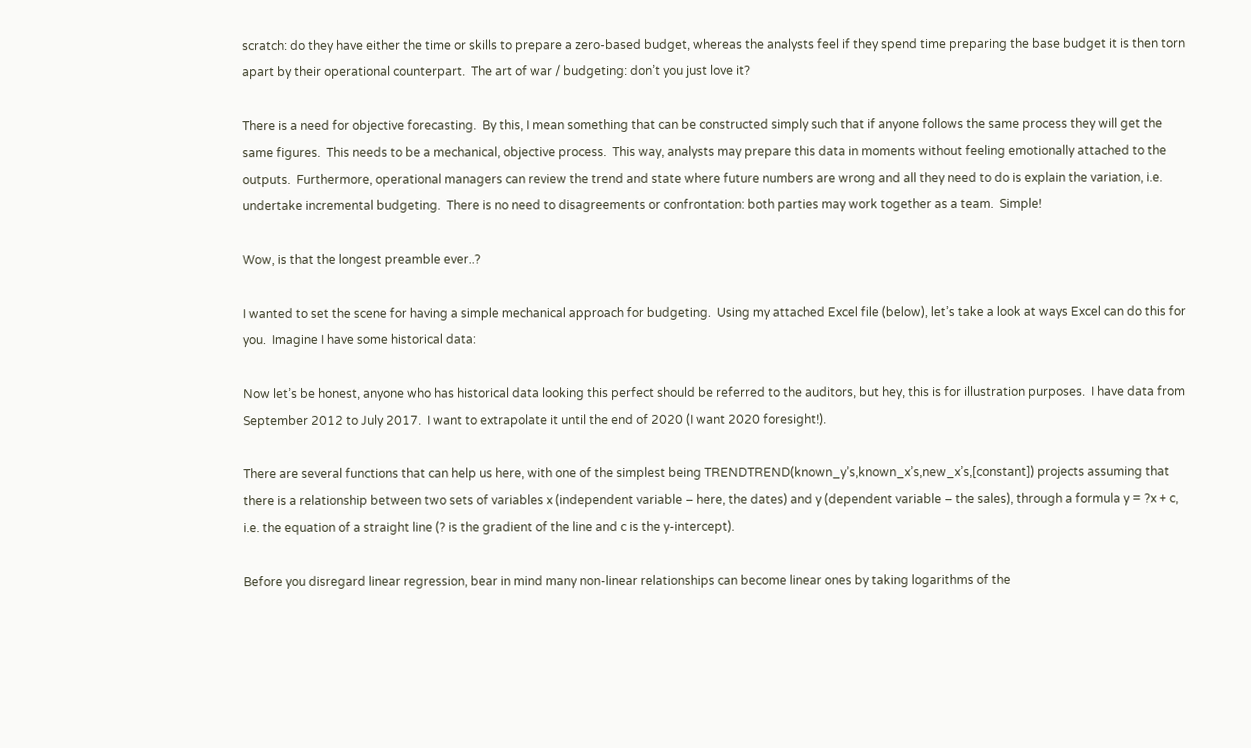scratch: do they have either the time or skills to prepare a zero-based budget, whereas the analysts feel if they spend time preparing the base budget it is then torn apart by their operational counterpart.  The art of war / budgeting: don’t you just love it?

There is a need for objective forecasting.  By this, I mean something that can be constructed simply such that if anyone follows the same process they will get the same figures.  This needs to be a mechanical, objective process.  This way, analysts may prepare this data in moments without feeling emotionally attached to the outputs.  Furthermore, operational managers can review the trend and state where future numbers are wrong and all they need to do is explain the variation, i.e. undertake incremental budgeting.  There is no need to disagreements or confrontation: both parties may work together as a team.  Simple!

Wow, is that the longest preamble ever..?

I wanted to set the scene for having a simple mechanical approach for budgeting.  Using my attached Excel file (below), let’s take a look at ways Excel can do this for you.  Imagine I have some historical data:

Now let’s be honest, anyone who has historical data looking this perfect should be referred to the auditors, but hey, this is for illustration purposes.  I have data from September 2012 to July 2017.  I want to extrapolate it until the end of 2020 (I want 2020 foresight!).

There are several functions that can help us here, with one of the simplest being TRENDTREND(known_y’s,known_x’s,new_x’s,[constant]) projects assuming that there is a relationship between two sets of variables x (independent variable – here, the dates) and y (dependent variable – the sales), through a formula y = ?x + c, i.e. the equation of a straight line (? is the gradient of the line and c is the y-intercept).

Before you disregard linear regression, bear in mind many non-linear relationships can become linear ones by taking logarithms of the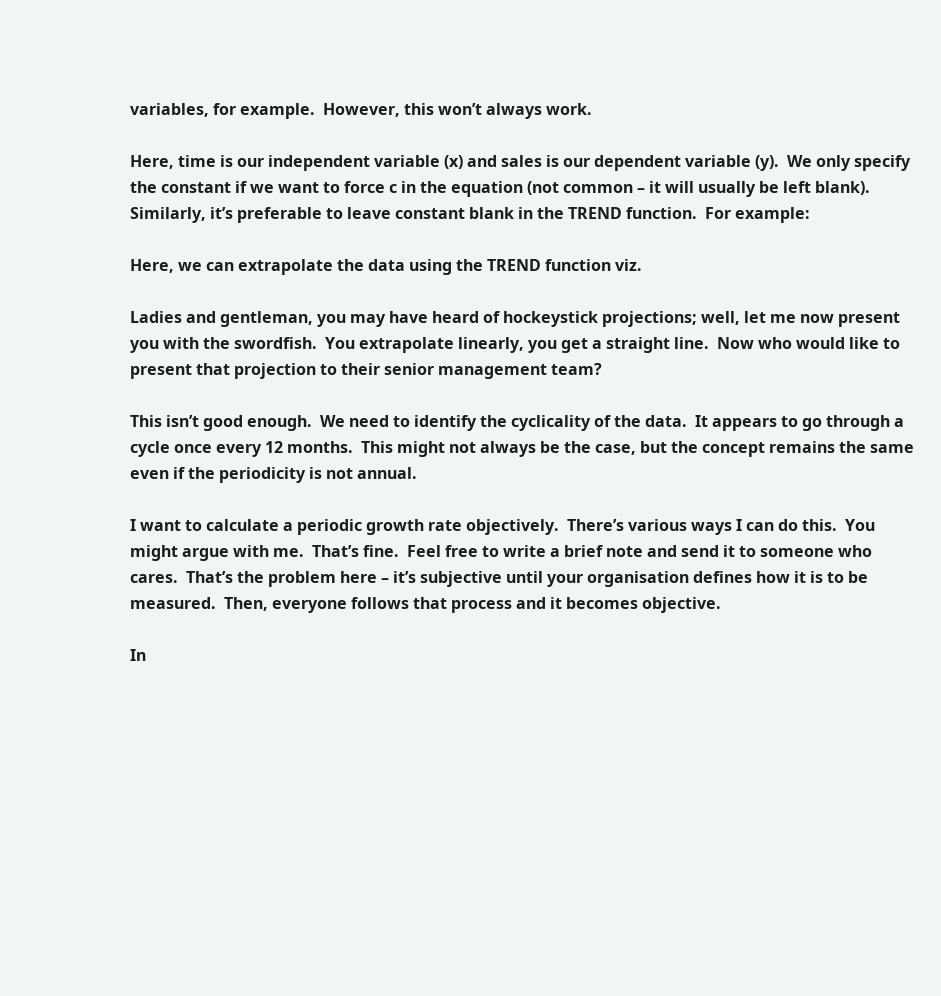variables, for example.  However, this won’t always work.

Here, time is our independent variable (x) and sales is our dependent variable (y).  We only specify the constant if we want to force c in the equation (not common – it will usually be left blank).  Similarly, it’s preferable to leave constant blank in the TREND function.  For example:

Here, we can extrapolate the data using the TREND function viz.

Ladies and gentleman, you may have heard of hockeystick projections; well, let me now present you with the swordfish.  You extrapolate linearly, you get a straight line.  Now who would like to present that projection to their senior management team?

This isn’t good enough.  We need to identify the cyclicality of the data.  It appears to go through a cycle once every 12 months.  This might not always be the case, but the concept remains the same even if the periodicity is not annual.

I want to calculate a periodic growth rate objectively.  There’s various ways I can do this.  You might argue with me.  That’s fine.  Feel free to write a brief note and send it to someone who cares.  That’s the problem here – it’s subjective until your organisation defines how it is to be measured.  Then, everyone follows that process and it becomes objective.

In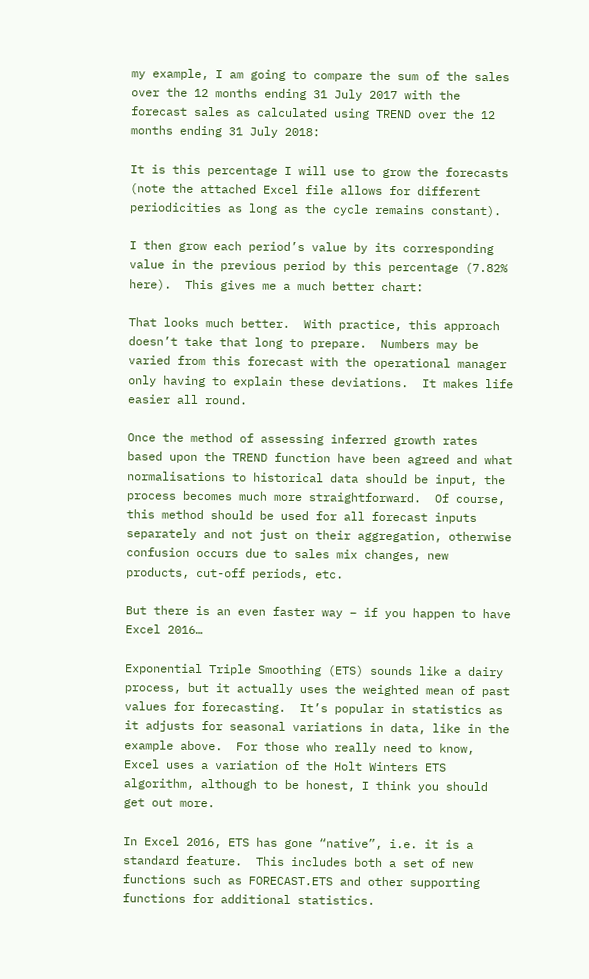my example, I am going to compare the sum of the sales over the 12 months ending 31 July 2017 with the forecast sales as calculated using TREND over the 12 months ending 31 July 2018:

It is this percentage I will use to grow the forecasts (note the attached Excel file allows for different periodicities as long as the cycle remains constant).

I then grow each period’s value by its corresponding value in the previous period by this percentage (7.82% here).  This gives me a much better chart:

That looks much better.  With practice, this approach doesn’t take that long to prepare.  Numbers may be varied from this forecast with the operational manager only having to explain these deviations.  It makes life easier all round.

Once the method of assessing inferred growth rates based upon the TREND function have been agreed and what normalisations to historical data should be input, the process becomes much more straightforward.  Of course, this method should be used for all forecast inputs separately and not just on their aggregation, otherwise confusion occurs due to sales mix changes, new products, cut-off periods, etc.

But there is an even faster way – if you happen to have Excel 2016…

Exponential Triple Smoothing (ETS) sounds like a dairy process, but it actually uses the weighted mean of past values for forecasting.  It’s popular in statistics as it adjusts for seasonal variations in data, like in the example above.  For those who really need to know, Excel uses a variation of the Holt Winters ETS algorithm, although to be honest, I think you should get out more.

In Excel 2016, ETS has gone “native”, i.e. it is a standard feature.  This includes both a set of new functions such as FORECAST.ETS and other supporting functions for additional statistics.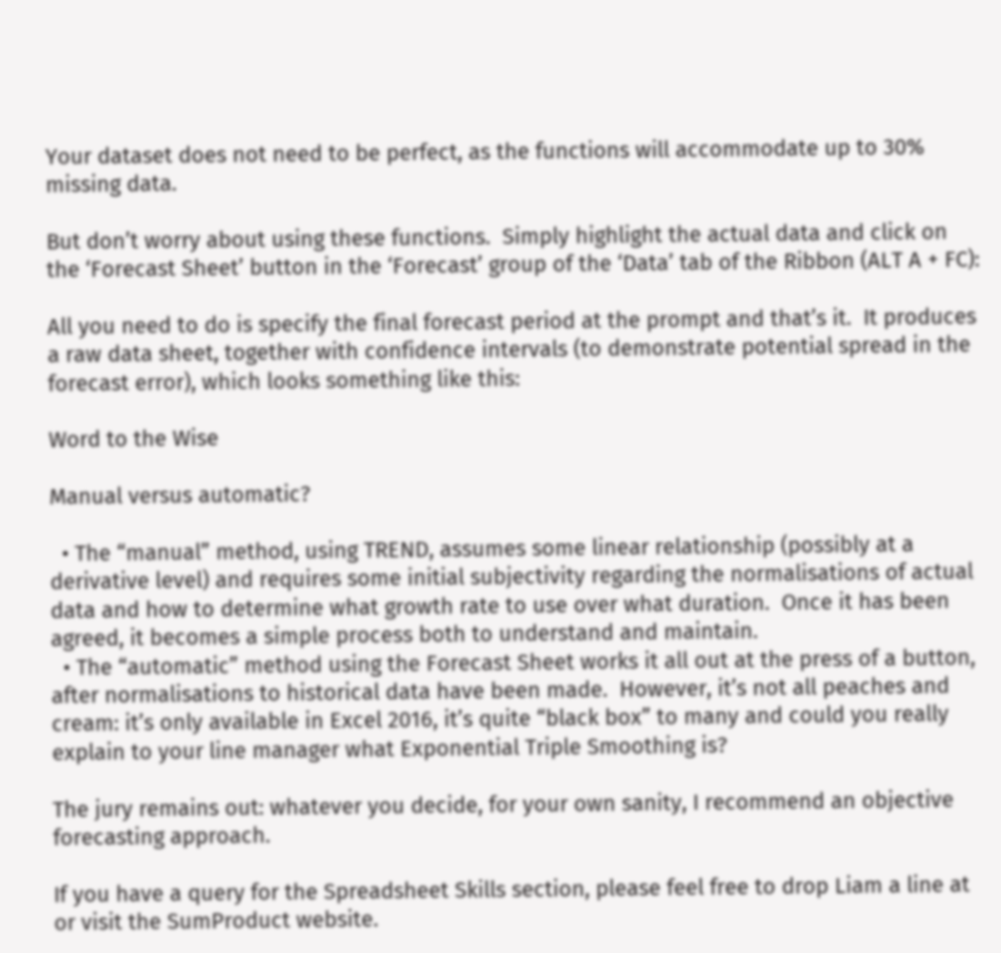Your dataset does not need to be perfect, as the functions will accommodate up to 30% missing data.

But don’t worry about using these functions.  Simply highlight the actual data and click on the ‘Forecast Sheet’ button in the ‘Forecast’ group of the ‘Data’ tab of the Ribbon (ALT A + FC):

All you need to do is specify the final forecast period at the prompt and that’s it.  It produces a raw data sheet, together with confidence intervals (to demonstrate potential spread in the forecast error), which looks something like this:

Word to the Wise

Manual versus automatic?

  • The “manual” method, using TREND, assumes some linear relationship (possibly at a derivative level) and requires some initial subjectivity regarding the normalisations of actual data and how to determine what growth rate to use over what duration.  Once it has been agreed, it becomes a simple process both to understand and maintain.
  • The “automatic” method using the Forecast Sheet works it all out at the press of a button, after normalisations to historical data have been made.  However, it’s not all peaches and cream: it’s only available in Excel 2016, it’s quite “black box” to many and could you really explain to your line manager what Exponential Triple Smoothing is?

The jury remains out: whatever you decide, for your own sanity, I recommend an objective forecasting approach.

If you have a query for the Spreadsheet Skills section, please feel free to drop Liam a line at or visit the SumProduct website.